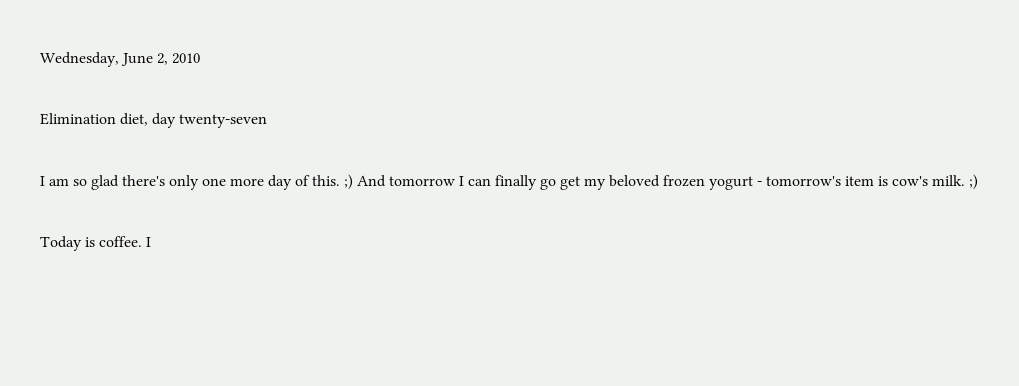Wednesday, June 2, 2010

Elimination diet, day twenty-seven

I am so glad there's only one more day of this. ;) And tomorrow I can finally go get my beloved frozen yogurt - tomorrow's item is cow's milk. ;)

Today is coffee. I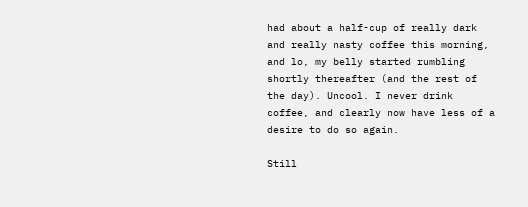had about a half-cup of really dark and really nasty coffee this morning, and lo, my belly started rumbling shortly thereafter (and the rest of the day). Uncool. I never drink coffee, and clearly now have less of a desire to do so again.

Still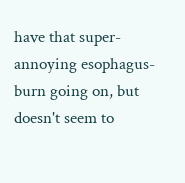have that super-annoying esophagus-burn going on, but doesn't seem to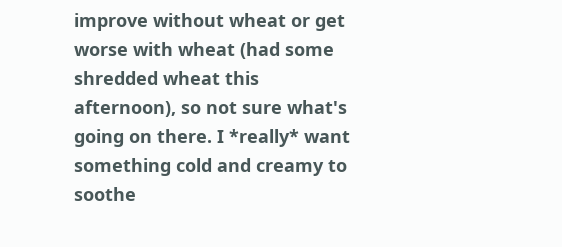improve without wheat or get worse with wheat (had some shredded wheat this afternoon), so not sure what's going on there. I *really* want something cold and creamy to soothe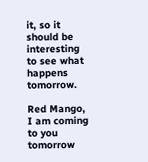it, so it should be interesting to see what happens tomorrow.

Red Mango, I am coming to you tomorrow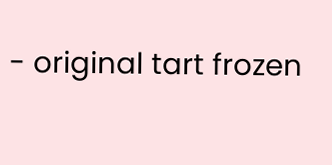- original tart frozen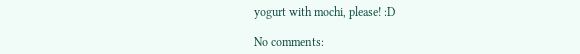yogurt with mochi, please! :D

No comments: